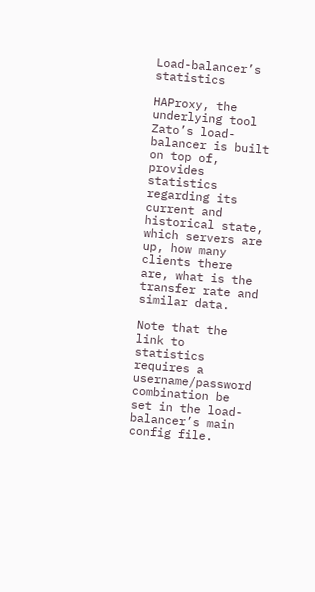Load-balancer’s statistics

HAProxy, the underlying tool Zato’s load-balancer is built on top of, provides statistics regarding its current and historical state, which servers are up, how many clients there are, what is the transfer rate and similar data.

Note that the link to statistics requires a username/password combination be set in the load-balancer’s main config file.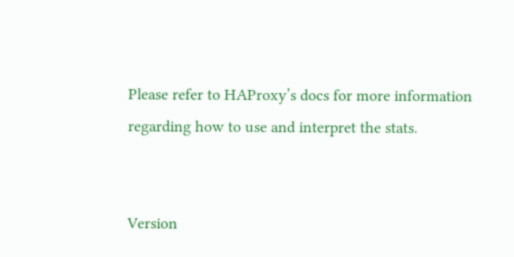Please refer to HAProxy’s docs for more information regarding how to use and interpret the stats.


Version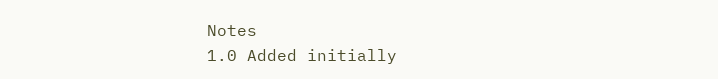Notes
1.0 Added initially